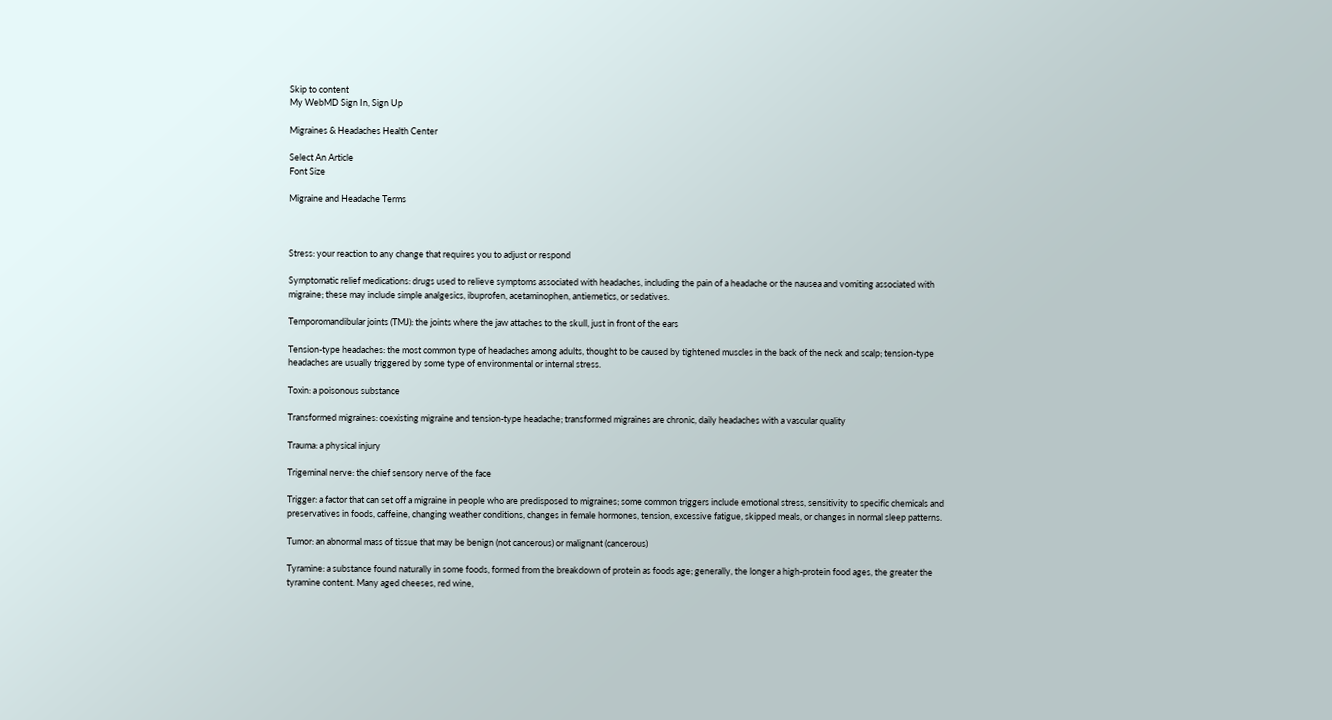Skip to content
My WebMD Sign In, Sign Up

Migraines & Headaches Health Center

Select An Article
Font Size

Migraine and Headache Terms



Stress: your reaction to any change that requires you to adjust or respond

Symptomatic relief medications: drugs used to relieve symptoms associated with headaches, including the pain of a headache or the nausea and vomiting associated with migraine; these may include simple analgesics, ibuprofen, acetaminophen, antiemetics, or sedatives.

Temporomandibular joints (TMJ): the joints where the jaw attaches to the skull, just in front of the ears

Tension-type headaches: the most common type of headaches among adults, thought to be caused by tightened muscles in the back of the neck and scalp; tension-type headaches are usually triggered by some type of environmental or internal stress.

Toxin: a poisonous substance

Transformed migraines: coexisting migraine and tension-type headache; transformed migraines are chronic, daily headaches with a vascular quality

Trauma: a physical injury

Trigeminal nerve: the chief sensory nerve of the face

Trigger: a factor that can set off a migraine in people who are predisposed to migraines; some common triggers include emotional stress, sensitivity to specific chemicals and preservatives in foods, caffeine, changing weather conditions, changes in female hormones, tension, excessive fatigue, skipped meals, or changes in normal sleep patterns.

Tumor: an abnormal mass of tissue that may be benign (not cancerous) or malignant (cancerous)

Tyramine: a substance found naturally in some foods, formed from the breakdown of protein as foods age; generally, the longer a high-protein food ages, the greater the tyramine content. Many aged cheeses, red wine,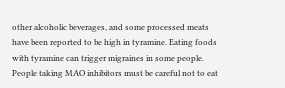other alcoholic beverages, and some processed meats have been reported to be high in tyramine. Eating foods with tyramine can trigger migraines in some people. People taking MAO inhibitors must be careful not to eat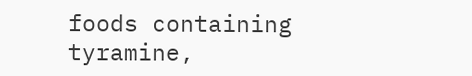foods containing tyramine,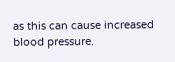as this can cause increased blood pressure.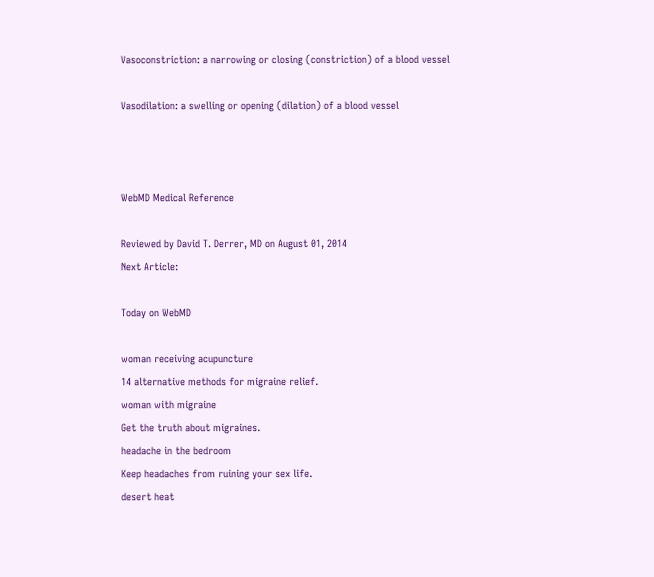Vasoconstriction: a narrowing or closing (constriction) of a blood vessel

Vasodilation: a swelling or opening (dilation) of a blood vessel



WebMD Medical Reference

Reviewed by David T. Derrer, MD on August 01, 2014
Next Article:

Today on WebMD

woman receiving acupuncture
14 alternative methods for migraine relief.
woman with migraine
Get the truth about migraines.
headache in the bedroom
Keep headaches from ruining your sex life.
desert heat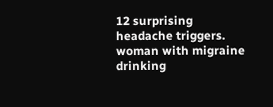12 surprising headache triggers.
woman with migraine
drinking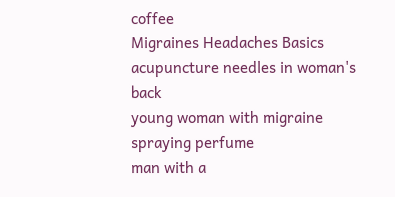coffee
Migraines Headaches Basics
acupuncture needles in woman's back
young woman with migraine
spraying perfume
man with a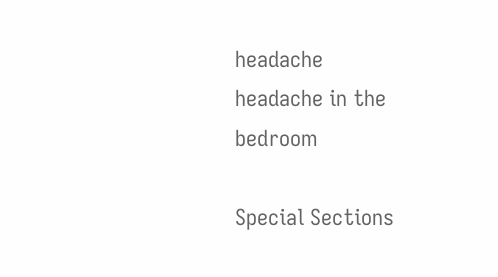headache
headache in the bedroom

Special Sections